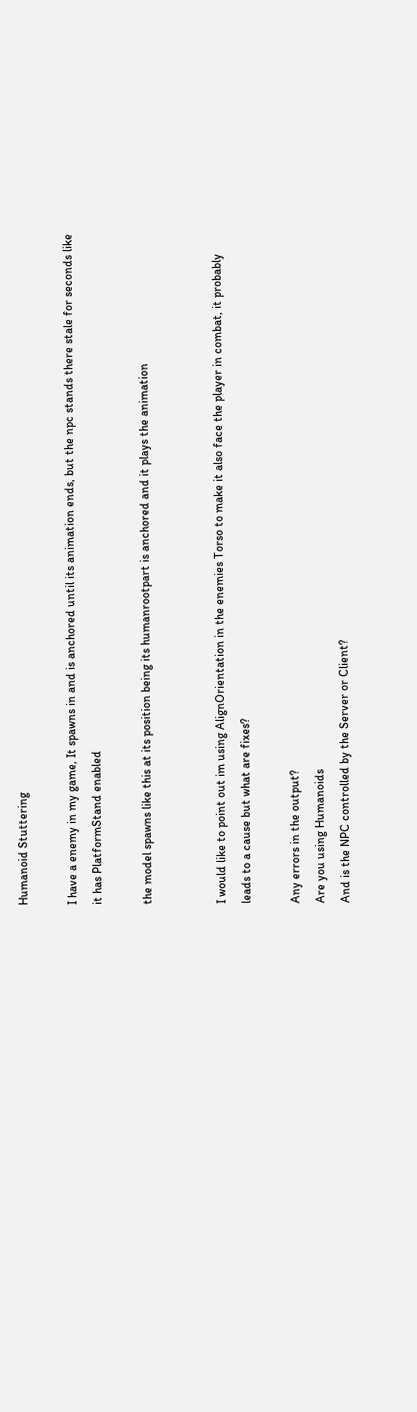Humanoid Stuttering

I have a enemy in my game, It spawns in and is anchored until its animation ends, but the npc stands there stale for seconds like it has PlatformStand enabled

the model spawns like this at its position being its humanrootpart is anchored and it plays the animation


I would like to point out im using AlignOrientation in the enemies Torso to make it also face the player in combat, it probably leads to a cause but what are fixes?

Any errors in the output?
Are you using Humanoids
And is the NPC controlled by the Server or Client?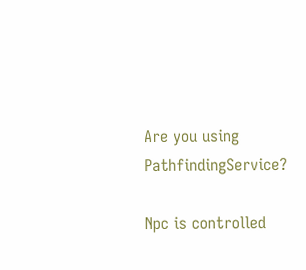Are you using PathfindingService?

Npc is controlled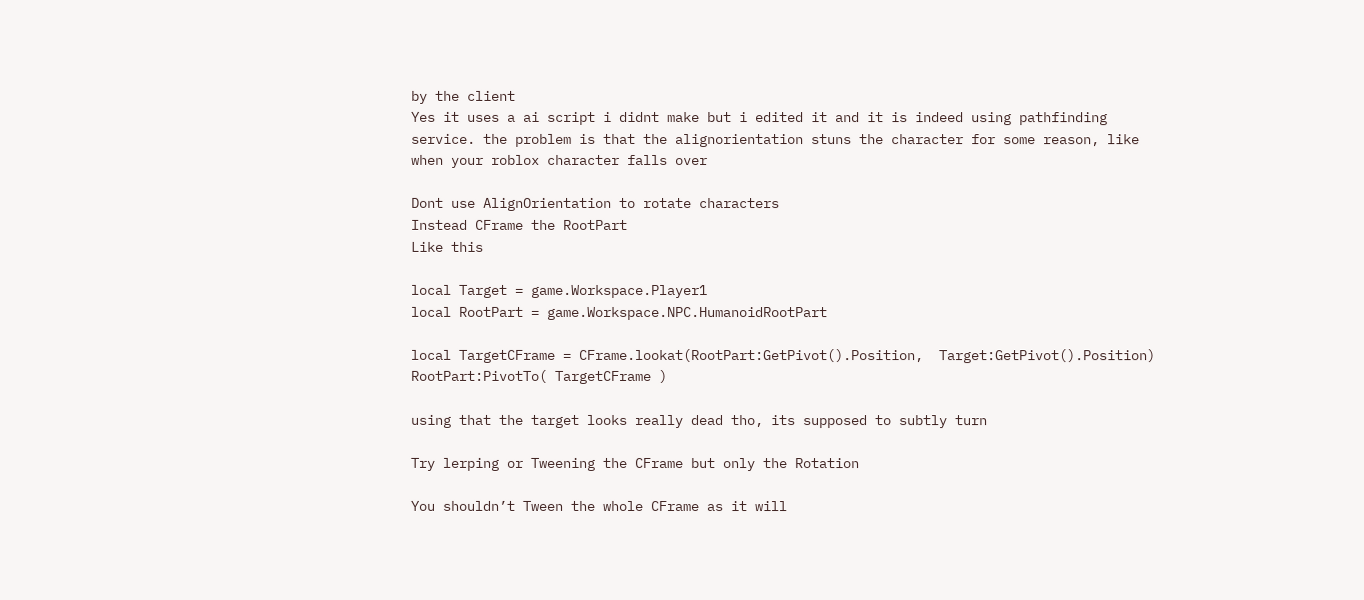by the client
Yes it uses a ai script i didnt make but i edited it and it is indeed using pathfinding service. the problem is that the alignorientation stuns the character for some reason, like when your roblox character falls over

Dont use AlignOrientation to rotate characters
Instead CFrame the RootPart
Like this

local Target = game.Workspace.Player1
local RootPart = game.Workspace.NPC.HumanoidRootPart

local TargetCFrame = CFrame.lookat(RootPart:GetPivot().Position,  Target:GetPivot().Position)
RootPart:PivotTo( TargetCFrame )

using that the target looks really dead tho, its supposed to subtly turn

Try lerping or Tweening the CFrame but only the Rotation

You shouldn’t Tween the whole CFrame as it will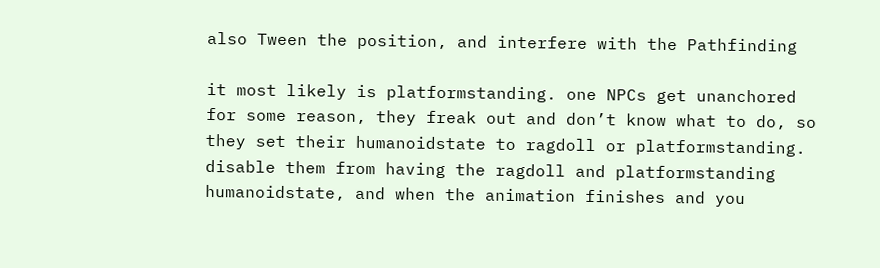also Tween the position, and interfere with the Pathfinding

it most likely is platformstanding. one NPCs get unanchored for some reason, they freak out and don’t know what to do, so they set their humanoidstate to ragdoll or platformstanding. disable them from having the ragdoll and platformstanding humanoidstate, and when the animation finishes and you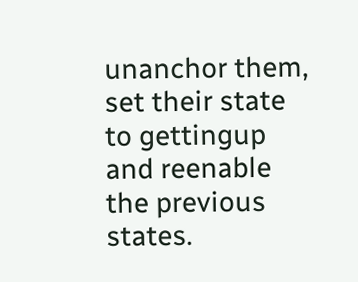unanchor them, set their state to gettingup and reenable the previous states.